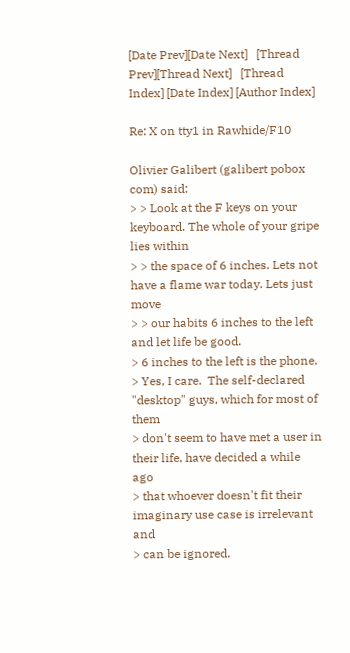[Date Prev][Date Next]   [Thread Prev][Thread Next]   [Thread Index] [Date Index] [Author Index]

Re: X on tty1 in Rawhide/F10

Olivier Galibert (galibert pobox com) said:
> > Look at the F keys on your keyboard. The whole of your gripe lies within
> > the space of 6 inches. Lets not have a flame war today. Lets just move
> > our habits 6 inches to the left and let life be good.
> 6 inches to the left is the phone.
> Yes, I care.  The self-declared "desktop" guys, which for most of them
> don't seem to have met a user in their life, have decided a while ago
> that whoever doesn't fit their imaginary use case is irrelevant and
> can be ignored.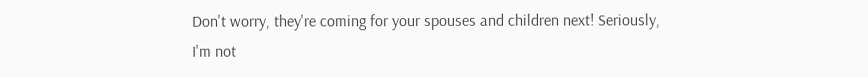Don't worry, they're coming for your spouses and children next! Seriously,
I'm not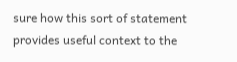sure how this sort of statement provides useful context to the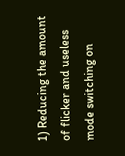1) Reducing the amount of flicker and useless mode switching on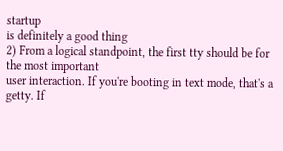startup
is definitely a good thing
2) From a logical standpoint, the first tty should be for the most important
user interaction. If you're booting in text mode, that's a getty. If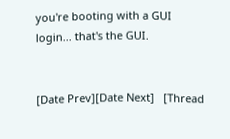you're booting with a GUI login... that's the GUI.


[Date Prev][Date Next]   [Thread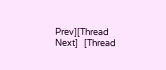Prev][Thread Next]   [Thread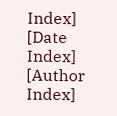Index] [Date Index] [Author Index]